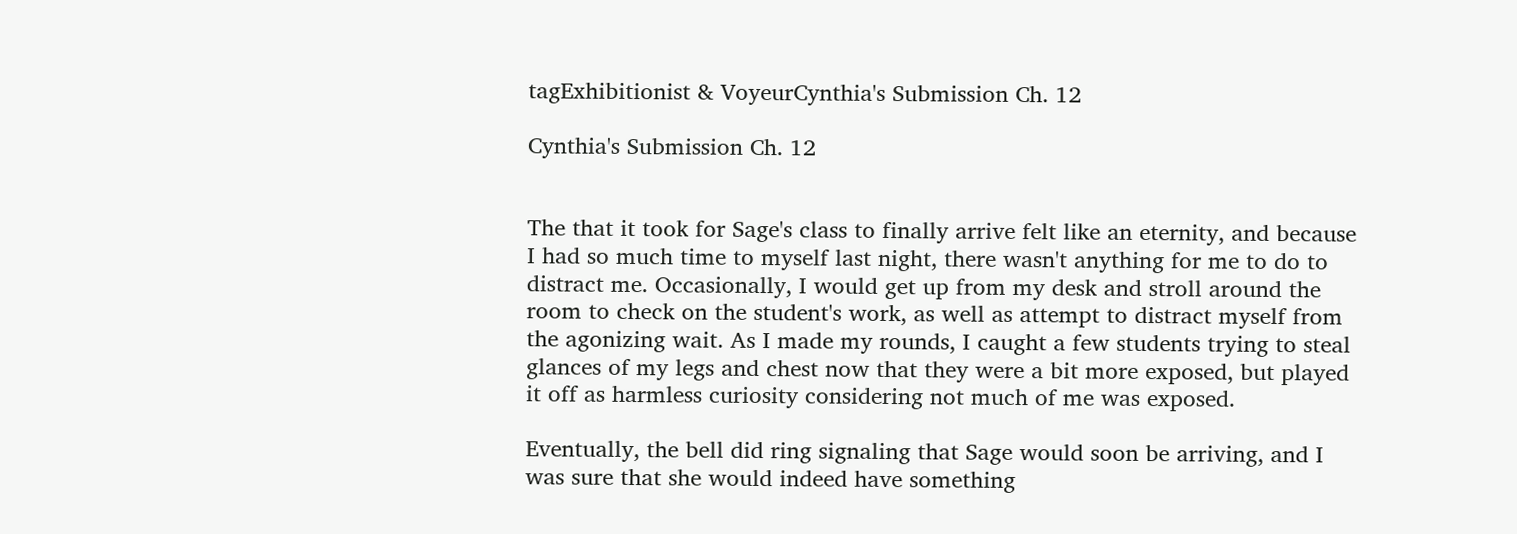tagExhibitionist & VoyeurCynthia's Submission Ch. 12

Cynthia's Submission Ch. 12


The that it took for Sage's class to finally arrive felt like an eternity, and because I had so much time to myself last night, there wasn't anything for me to do to distract me. Occasionally, I would get up from my desk and stroll around the room to check on the student's work, as well as attempt to distract myself from the agonizing wait. As I made my rounds, I caught a few students trying to steal glances of my legs and chest now that they were a bit more exposed, but played it off as harmless curiosity considering not much of me was exposed.

Eventually, the bell did ring signaling that Sage would soon be arriving, and I was sure that she would indeed have something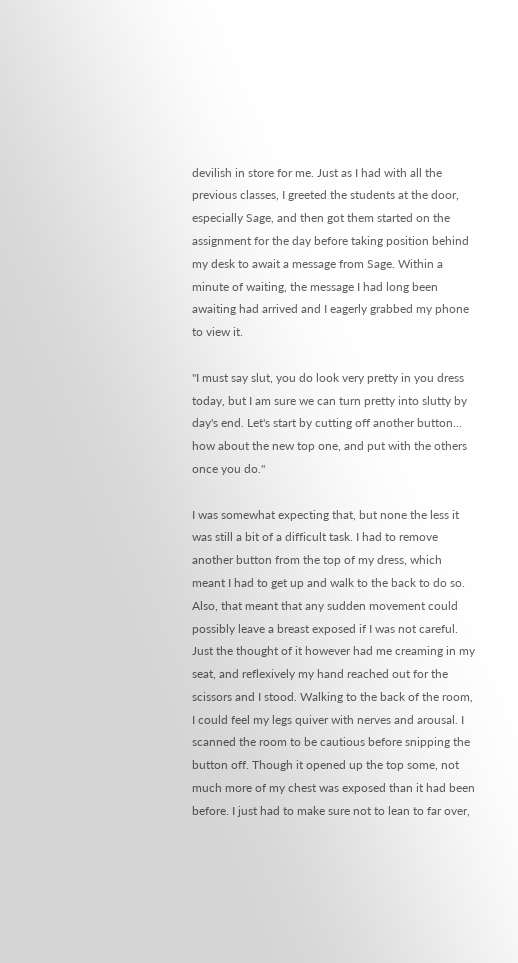devilish in store for me. Just as I had with all the previous classes, I greeted the students at the door, especially Sage, and then got them started on the assignment for the day before taking position behind my desk to await a message from Sage. Within a minute of waiting, the message I had long been awaiting had arrived and I eagerly grabbed my phone to view it.

"I must say slut, you do look very pretty in you dress today, but I am sure we can turn pretty into slutty by day's end. Let's start by cutting off another button... how about the new top one, and put with the others once you do."

I was somewhat expecting that, but none the less it was still a bit of a difficult task. I had to remove another button from the top of my dress, which meant I had to get up and walk to the back to do so. Also, that meant that any sudden movement could possibly leave a breast exposed if I was not careful. Just the thought of it however had me creaming in my seat, and reflexively my hand reached out for the scissors and I stood. Walking to the back of the room, I could feel my legs quiver with nerves and arousal. I scanned the room to be cautious before snipping the button off. Though it opened up the top some, not much more of my chest was exposed than it had been before. I just had to make sure not to lean to far over,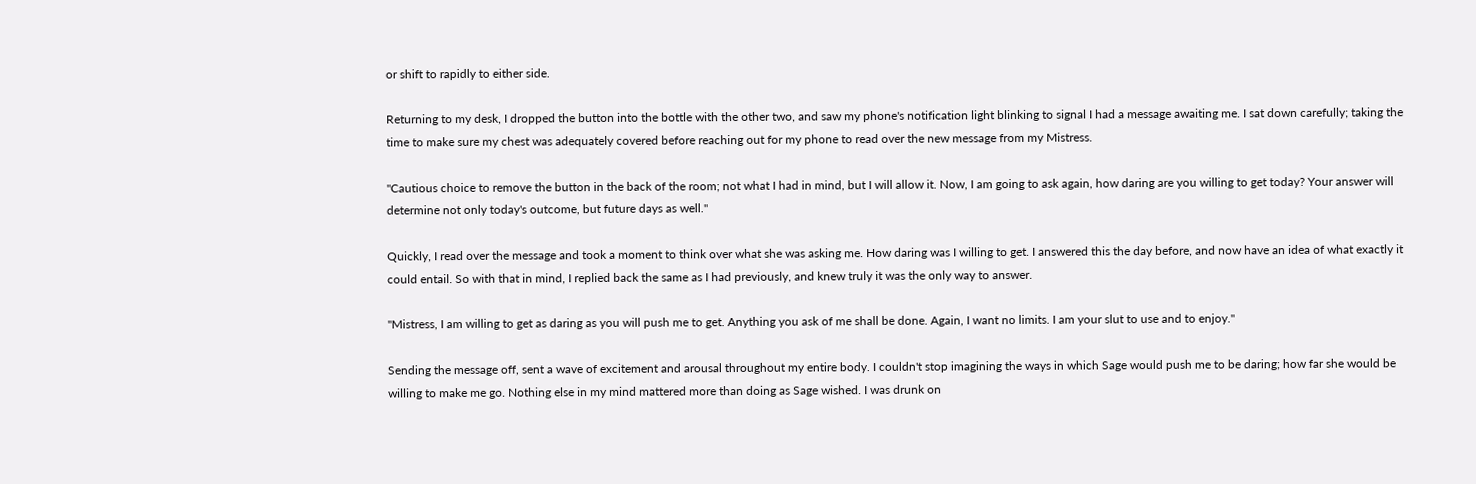or shift to rapidly to either side.

Returning to my desk, I dropped the button into the bottle with the other two, and saw my phone's notification light blinking to signal I had a message awaiting me. I sat down carefully; taking the time to make sure my chest was adequately covered before reaching out for my phone to read over the new message from my Mistress.

"Cautious choice to remove the button in the back of the room; not what I had in mind, but I will allow it. Now, I am going to ask again, how daring are you willing to get today? Your answer will determine not only today's outcome, but future days as well."

Quickly, I read over the message and took a moment to think over what she was asking me. How daring was I willing to get. I answered this the day before, and now have an idea of what exactly it could entail. So with that in mind, I replied back the same as I had previously, and knew truly it was the only way to answer.

"Mistress, I am willing to get as daring as you will push me to get. Anything you ask of me shall be done. Again, I want no limits. I am your slut to use and to enjoy."

Sending the message off, sent a wave of excitement and arousal throughout my entire body. I couldn't stop imagining the ways in which Sage would push me to be daring; how far she would be willing to make me go. Nothing else in my mind mattered more than doing as Sage wished. I was drunk on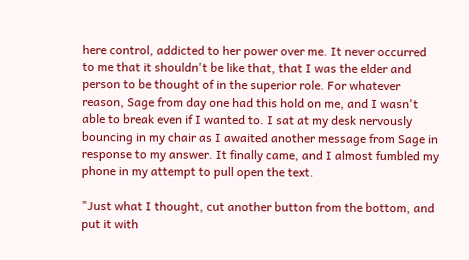here control, addicted to her power over me. It never occurred to me that it shouldn't be like that, that I was the elder and person to be thought of in the superior role. For whatever reason, Sage from day one had this hold on me, and I wasn't able to break even if I wanted to. I sat at my desk nervously bouncing in my chair as I awaited another message from Sage in response to my answer. It finally came, and I almost fumbled my phone in my attempt to pull open the text.

"Just what I thought, cut another button from the bottom, and put it with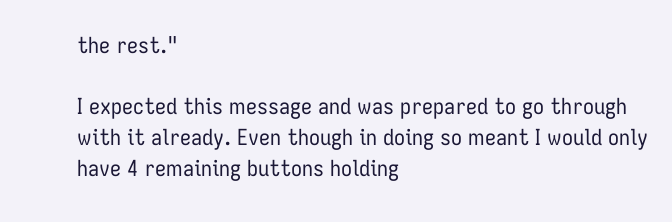the rest."

I expected this message and was prepared to go through with it already. Even though in doing so meant I would only have 4 remaining buttons holding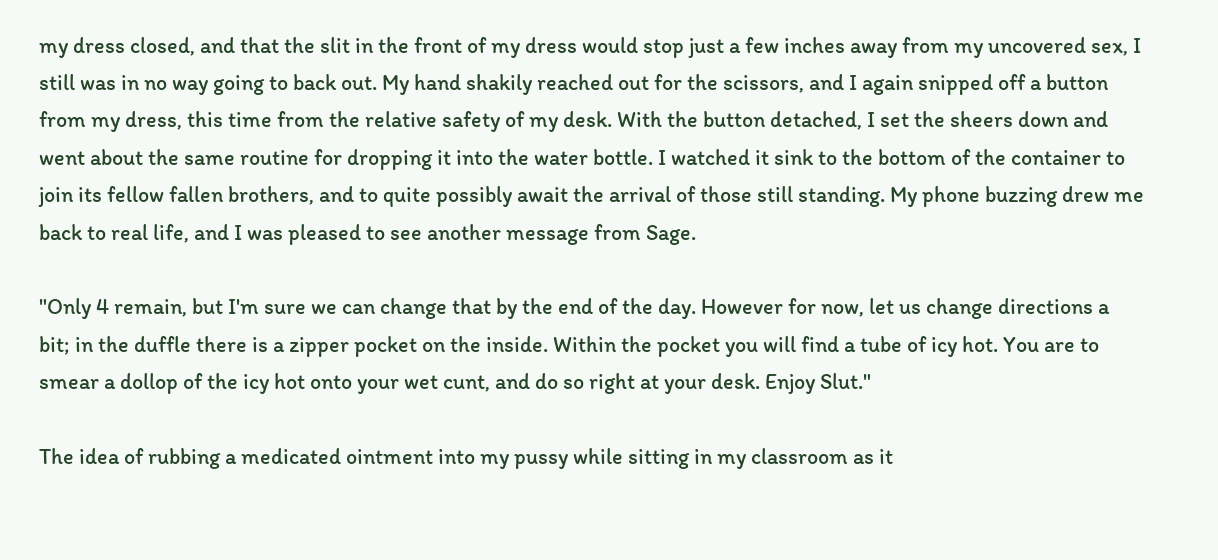my dress closed, and that the slit in the front of my dress would stop just a few inches away from my uncovered sex, I still was in no way going to back out. My hand shakily reached out for the scissors, and I again snipped off a button from my dress, this time from the relative safety of my desk. With the button detached, I set the sheers down and went about the same routine for dropping it into the water bottle. I watched it sink to the bottom of the container to join its fellow fallen brothers, and to quite possibly await the arrival of those still standing. My phone buzzing drew me back to real life, and I was pleased to see another message from Sage.

"Only 4 remain, but I'm sure we can change that by the end of the day. However for now, let us change directions a bit; in the duffle there is a zipper pocket on the inside. Within the pocket you will find a tube of icy hot. You are to smear a dollop of the icy hot onto your wet cunt, and do so right at your desk. Enjoy Slut."

The idea of rubbing a medicated ointment into my pussy while sitting in my classroom as it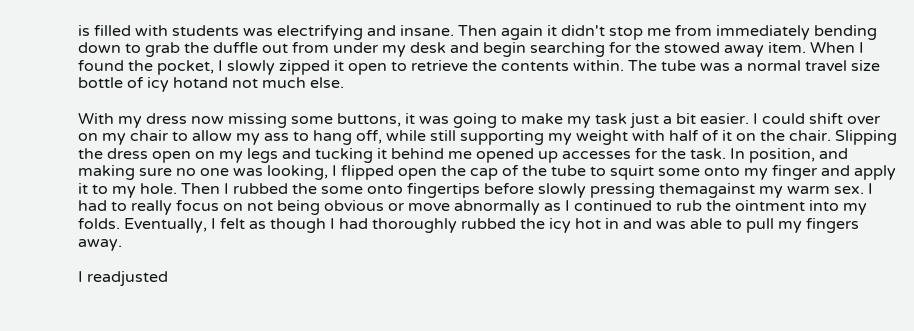is filled with students was electrifying and insane. Then again it didn't stop me from immediately bending down to grab the duffle out from under my desk and begin searching for the stowed away item. When I found the pocket, I slowly zipped it open to retrieve the contents within. The tube was a normal travel size bottle of icy hotand not much else.

With my dress now missing some buttons, it was going to make my task just a bit easier. I could shift over on my chair to allow my ass to hang off, while still supporting my weight with half of it on the chair. Slipping the dress open on my legs and tucking it behind me opened up accesses for the task. In position, and making sure no one was looking, I flipped open the cap of the tube to squirt some onto my finger and apply it to my hole. Then I rubbed the some onto fingertips before slowly pressing themagainst my warm sex. I had to really focus on not being obvious or move abnormally as I continued to rub the ointment into my folds. Eventually, I felt as though I had thoroughly rubbed the icy hot in and was able to pull my fingers away.

I readjusted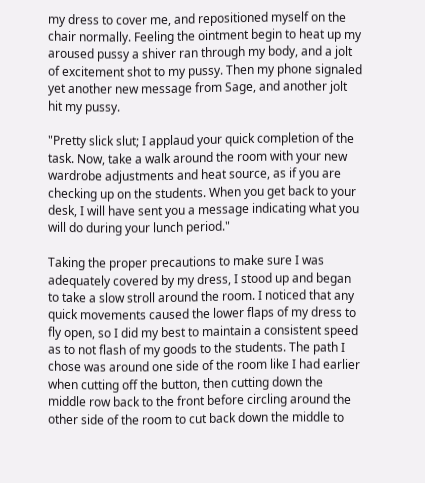my dress to cover me, and repositioned myself on the chair normally. Feeling the ointment begin to heat up my aroused pussy a shiver ran through my body, and a jolt of excitement shot to my pussy. Then my phone signaled yet another new message from Sage, and another jolt hit my pussy.

"Pretty slick slut; I applaud your quick completion of the task. Now, take a walk around the room with your new wardrobe adjustments and heat source, as if you are checking up on the students. When you get back to your desk, I will have sent you a message indicating what you will do during your lunch period."

Taking the proper precautions to make sure I was adequately covered by my dress, I stood up and began to take a slow stroll around the room. I noticed that any quick movements caused the lower flaps of my dress to fly open, so I did my best to maintain a consistent speed as to not flash of my goods to the students. The path I chose was around one side of the room like I had earlier when cutting off the button, then cutting down the middle row back to the front before circling around the other side of the room to cut back down the middle to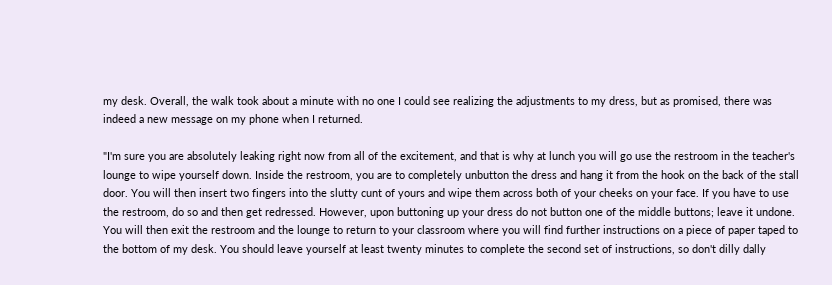my desk. Overall, the walk took about a minute with no one I could see realizing the adjustments to my dress, but as promised, there was indeed a new message on my phone when I returned.

"I'm sure you are absolutely leaking right now from all of the excitement, and that is why at lunch you will go use the restroom in the teacher's lounge to wipe yourself down. Inside the restroom, you are to completely unbutton the dress and hang it from the hook on the back of the stall door. You will then insert two fingers into the slutty cunt of yours and wipe them across both of your cheeks on your face. If you have to use the restroom, do so and then get redressed. However, upon buttoning up your dress do not button one of the middle buttons; leave it undone. You will then exit the restroom and the lounge to return to your classroom where you will find further instructions on a piece of paper taped to the bottom of my desk. You should leave yourself at least twenty minutes to complete the second set of instructions, so don't dilly dally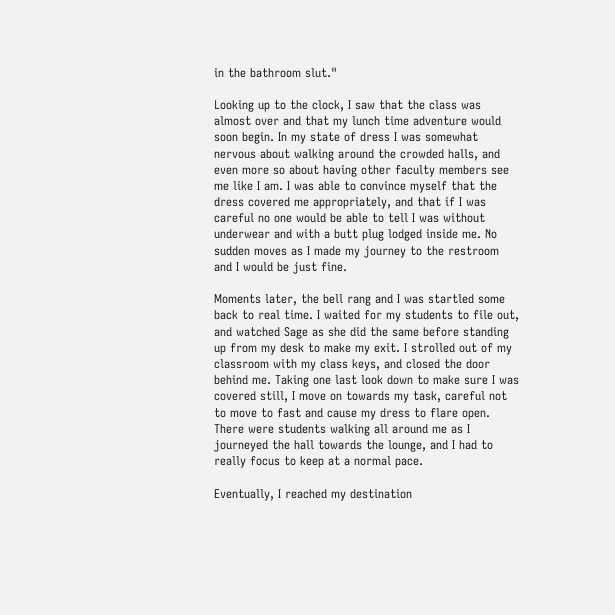in the bathroom slut."

Looking up to the clock, I saw that the class was almost over and that my lunch time adventure would soon begin. In my state of dress I was somewhat nervous about walking around the crowded halls, and even more so about having other faculty members see me like I am. I was able to convince myself that the dress covered me appropriately, and that if I was careful no one would be able to tell I was without underwear and with a butt plug lodged inside me. No sudden moves as I made my journey to the restroom and I would be just fine.

Moments later, the bell rang and I was startled some back to real time. I waited for my students to file out, and watched Sage as she did the same before standing up from my desk to make my exit. I strolled out of my classroom with my class keys, and closed the door behind me. Taking one last look down to make sure I was covered still, I move on towards my task, careful not to move to fast and cause my dress to flare open. There were students walking all around me as I journeyed the hall towards the lounge, and I had to really focus to keep at a normal pace.

Eventually, I reached my destination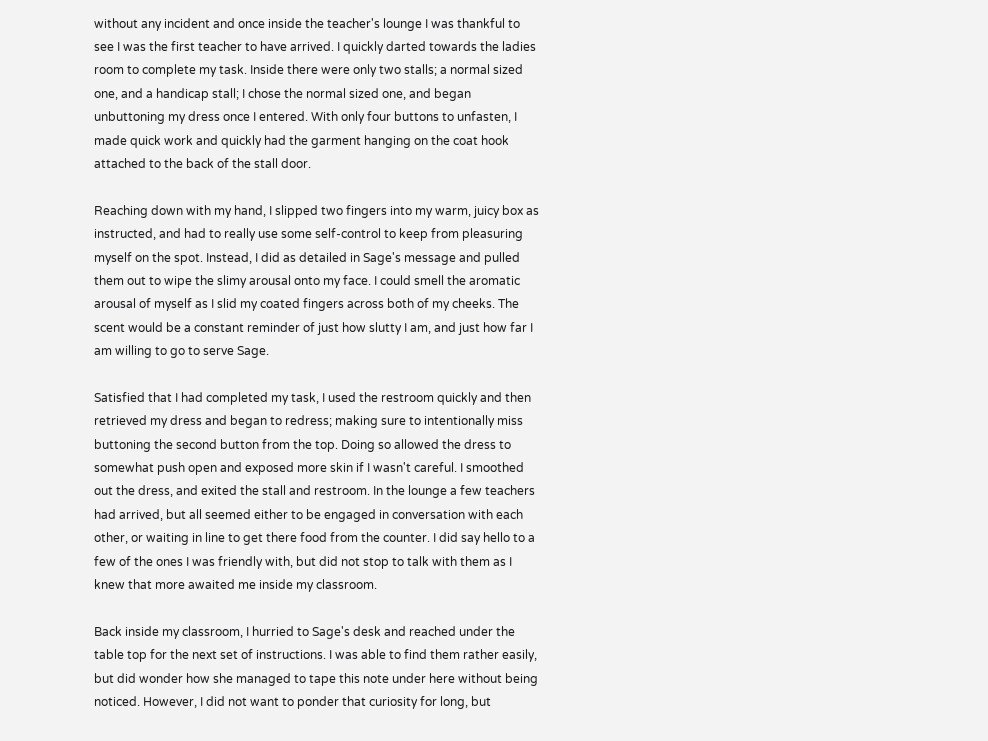without any incident and once inside the teacher's lounge I was thankful to see I was the first teacher to have arrived. I quickly darted towards the ladies room to complete my task. Inside there were only two stalls; a normal sized one, and a handicap stall; I chose the normal sized one, and began unbuttoning my dress once I entered. With only four buttons to unfasten, I made quick work and quickly had the garment hanging on the coat hook attached to the back of the stall door.

Reaching down with my hand, I slipped two fingers into my warm, juicy box as instructed, and had to really use some self-control to keep from pleasuring myself on the spot. Instead, I did as detailed in Sage's message and pulled them out to wipe the slimy arousal onto my face. I could smell the aromatic arousal of myself as I slid my coated fingers across both of my cheeks. The scent would be a constant reminder of just how slutty I am, and just how far I am willing to go to serve Sage.

Satisfied that I had completed my task, I used the restroom quickly and then retrieved my dress and began to redress; making sure to intentionally miss buttoning the second button from the top. Doing so allowed the dress to somewhat push open and exposed more skin if I wasn't careful. I smoothed out the dress, and exited the stall and restroom. In the lounge a few teachers had arrived, but all seemed either to be engaged in conversation with each other, or waiting in line to get there food from the counter. I did say hello to a few of the ones I was friendly with, but did not stop to talk with them as I knew that more awaited me inside my classroom.

Back inside my classroom, I hurried to Sage's desk and reached under the table top for the next set of instructions. I was able to find them rather easily, but did wonder how she managed to tape this note under here without being noticed. However, I did not want to ponder that curiosity for long, but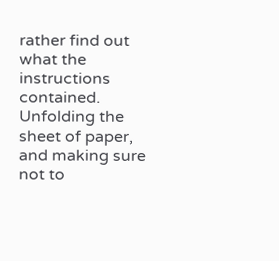rather find out what the instructions contained. Unfolding the sheet of paper, and making sure not to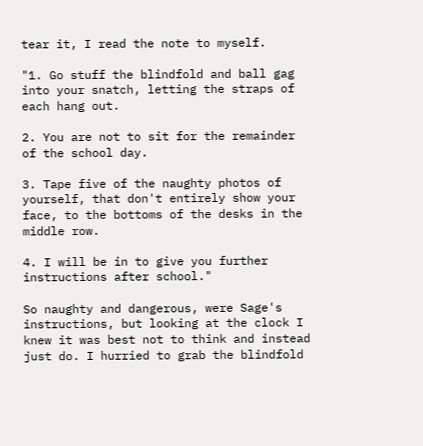tear it, I read the note to myself.

"1. Go stuff the blindfold and ball gag into your snatch, letting the straps of each hang out.

2. You are not to sit for the remainder of the school day.

3. Tape five of the naughty photos of yourself, that don't entirely show your face, to the bottoms of the desks in the middle row.

4. I will be in to give you further instructions after school."

So naughty and dangerous, were Sage's instructions, but looking at the clock I knew it was best not to think and instead just do. I hurried to grab the blindfold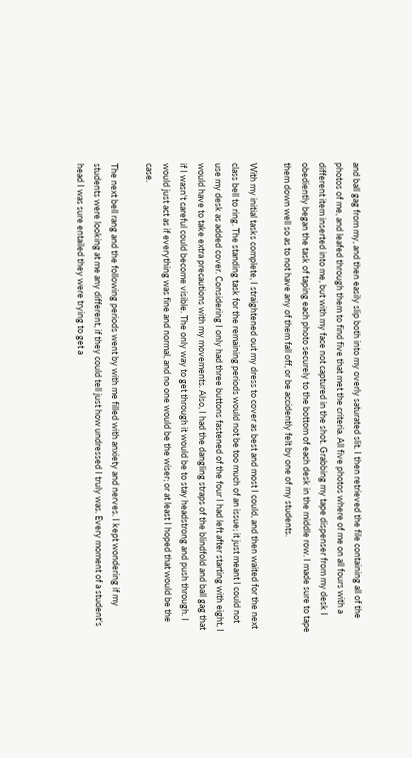and ball gag from my, and then easily slip both into my overly saturated slit. I then retrieved the file containing all of the photos of me, and leafed through them to find five that met the criteria. All five photos where of me on all fours with a different item inserted into me, but with my face not captured in the shot. Grabbing my tape dispenser from my desk I obediently began the task of taping each photo securely to the bottom of each desk in the middle row. I made sure to tape them down well so as to not have any of them fall off, or be accidently felt by one of my students.

With my initial tasks complete, I straightened out my dress to cover as best and most I could, and then waited for the next class bell to ring. The standing task for the remaining periods would not be too much of an issue; it just meant I could not use my desk as added cover. Considering I only had three buttons fastened of the four I had left after starting with eight, I would have to take extra precautions with my movements. Also, I had the dangling straps of the blindfold and ball gag that if I wasn't careful could become visible. The only way to get through it would be to stay headstrong and push through. I would just act as if everything was fine and normal, and no one would be the wiser; or at least I hoped that would be the case.

The next bell rang and the following periods went by with me filled with anxiety and nerves. I kept wondering if my students were looking at me any different, if they could tell just how undressed I truly was. Every moment of a student's head I was sure entailed they were trying to get a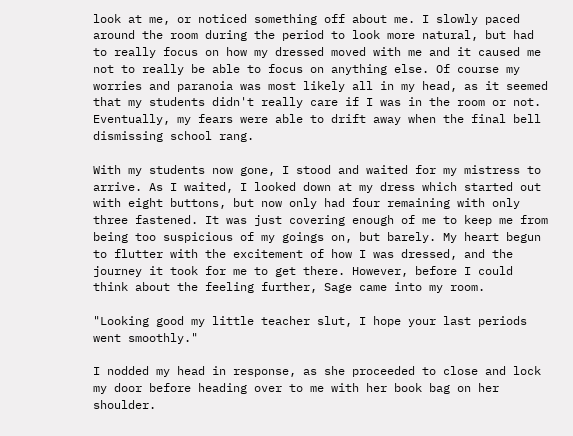look at me, or noticed something off about me. I slowly paced around the room during the period to look more natural, but had to really focus on how my dressed moved with me and it caused me not to really be able to focus on anything else. Of course my worries and paranoia was most likely all in my head, as it seemed that my students didn't really care if I was in the room or not. Eventually, my fears were able to drift away when the final bell dismissing school rang.

With my students now gone, I stood and waited for my mistress to arrive. As I waited, I looked down at my dress which started out with eight buttons, but now only had four remaining with only three fastened. It was just covering enough of me to keep me from being too suspicious of my goings on, but barely. My heart begun to flutter with the excitement of how I was dressed, and the journey it took for me to get there. However, before I could think about the feeling further, Sage came into my room.

"Looking good my little teacher slut, I hope your last periods went smoothly."

I nodded my head in response, as she proceeded to close and lock my door before heading over to me with her book bag on her shoulder.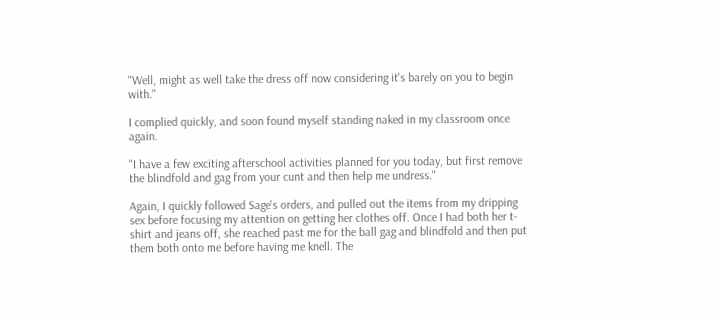"Well, might as well take the dress off now considering it's barely on you to begin with."

I complied quickly, and soon found myself standing naked in my classroom once again.

"I have a few exciting afterschool activities planned for you today, but first remove the blindfold and gag from your cunt and then help me undress."

Again, I quickly followed Sage's orders, and pulled out the items from my dripping sex before focusing my attention on getting her clothes off. Once I had both her t-shirt and jeans off, she reached past me for the ball gag and blindfold and then put them both onto me before having me knell. The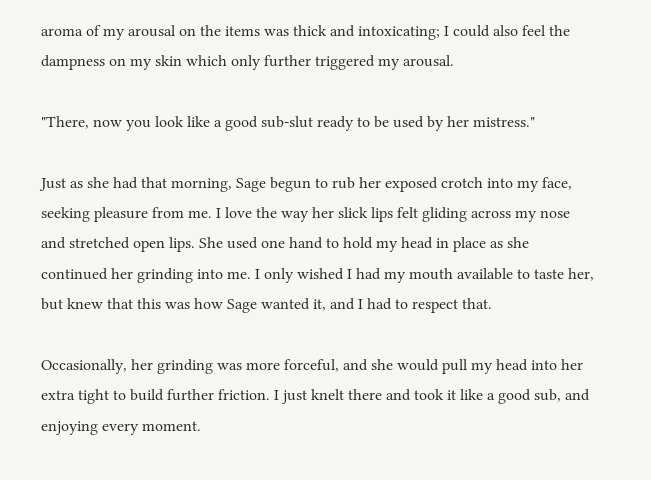aroma of my arousal on the items was thick and intoxicating; I could also feel the dampness on my skin which only further triggered my arousal.

"There, now you look like a good sub-slut ready to be used by her mistress."

Just as she had that morning, Sage begun to rub her exposed crotch into my face, seeking pleasure from me. I love the way her slick lips felt gliding across my nose and stretched open lips. She used one hand to hold my head in place as she continued her grinding into me. I only wished I had my mouth available to taste her, but knew that this was how Sage wanted it, and I had to respect that.

Occasionally, her grinding was more forceful, and she would pull my head into her extra tight to build further friction. I just knelt there and took it like a good sub, and enjoying every moment.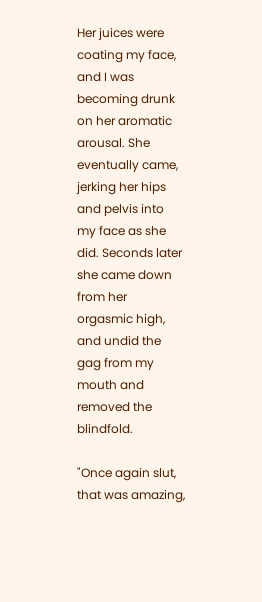Her juices were coating my face, and I was becoming drunk on her aromatic arousal. She eventually came, jerking her hips and pelvis into my face as she did. Seconds later she came down from her orgasmic high, and undid the gag from my mouth and removed the blindfold.

"Once again slut, that was amazing,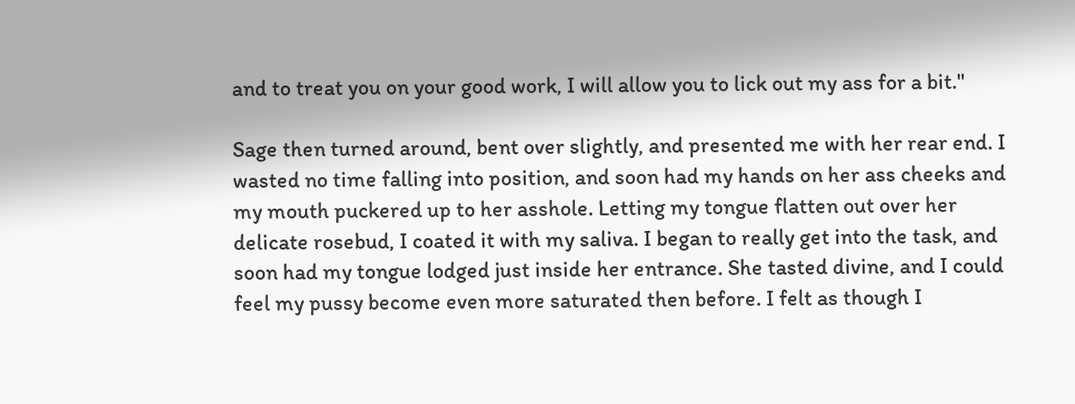and to treat you on your good work, I will allow you to lick out my ass for a bit."

Sage then turned around, bent over slightly, and presented me with her rear end. I wasted no time falling into position, and soon had my hands on her ass cheeks and my mouth puckered up to her asshole. Letting my tongue flatten out over her delicate rosebud, I coated it with my saliva. I began to really get into the task, and soon had my tongue lodged just inside her entrance. She tasted divine, and I could feel my pussy become even more saturated then before. I felt as though I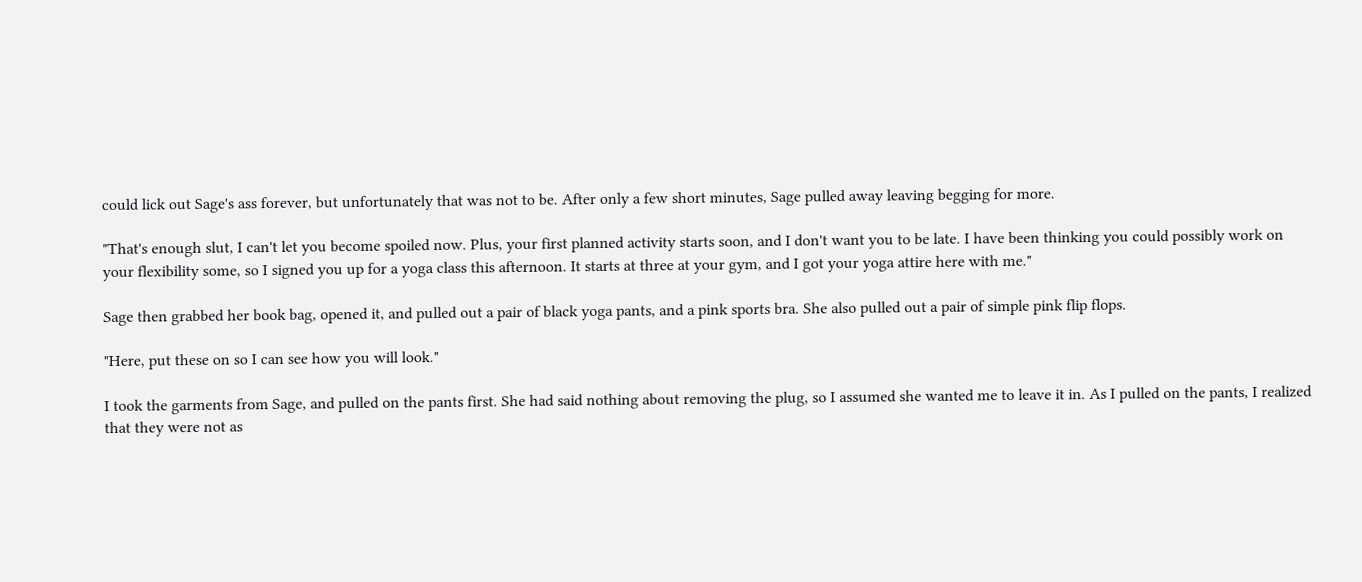could lick out Sage's ass forever, but unfortunately that was not to be. After only a few short minutes, Sage pulled away leaving begging for more.

"That's enough slut, I can't let you become spoiled now. Plus, your first planned activity starts soon, and I don't want you to be late. I have been thinking you could possibly work on your flexibility some, so I signed you up for a yoga class this afternoon. It starts at three at your gym, and I got your yoga attire here with me."

Sage then grabbed her book bag, opened it, and pulled out a pair of black yoga pants, and a pink sports bra. She also pulled out a pair of simple pink flip flops.

"Here, put these on so I can see how you will look."

I took the garments from Sage, and pulled on the pants first. She had said nothing about removing the plug, so I assumed she wanted me to leave it in. As I pulled on the pants, I realized that they were not as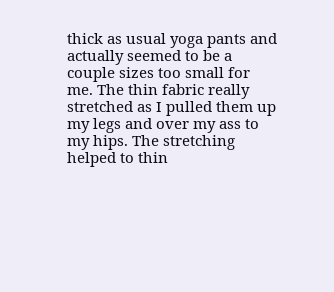thick as usual yoga pants and actually seemed to be a couple sizes too small for me. The thin fabric really stretched as I pulled them up my legs and over my ass to my hips. The stretching helped to thin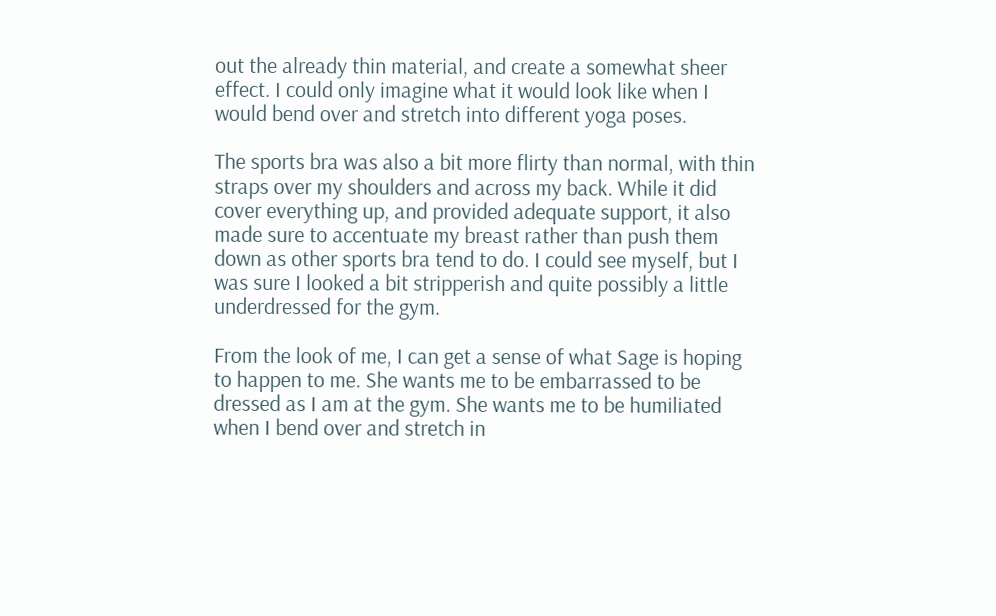out the already thin material, and create a somewhat sheer effect. I could only imagine what it would look like when I would bend over and stretch into different yoga poses.

The sports bra was also a bit more flirty than normal, with thin straps over my shoulders and across my back. While it did cover everything up, and provided adequate support, it also made sure to accentuate my breast rather than push them down as other sports bra tend to do. I could see myself, but I was sure I looked a bit stripperish and quite possibly a little underdressed for the gym.

From the look of me, I can get a sense of what Sage is hoping to happen to me. She wants me to be embarrassed to be dressed as I am at the gym. She wants me to be humiliated when I bend over and stretch in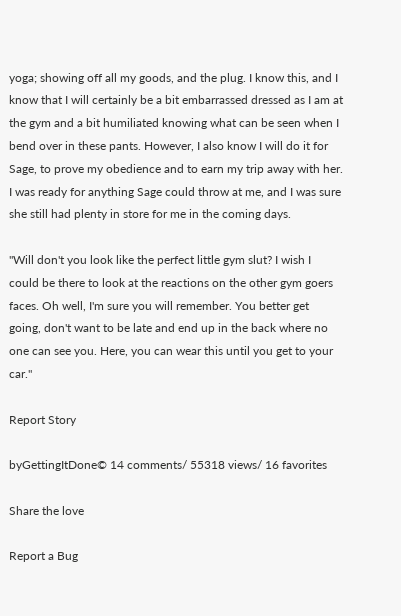yoga; showing off all my goods, and the plug. I know this, and I know that I will certainly be a bit embarrassed dressed as I am at the gym and a bit humiliated knowing what can be seen when I bend over in these pants. However, I also know I will do it for Sage, to prove my obedience and to earn my trip away with her. I was ready for anything Sage could throw at me, and I was sure she still had plenty in store for me in the coming days.

"Will don't you look like the perfect little gym slut? I wish I could be there to look at the reactions on the other gym goers faces. Oh well, I'm sure you will remember. You better get going, don't want to be late and end up in the back where no one can see you. Here, you can wear this until you get to your car."

Report Story

byGettingItDone© 14 comments/ 55318 views/ 16 favorites

Share the love

Report a Bug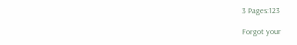3 Pages:123

Forgot your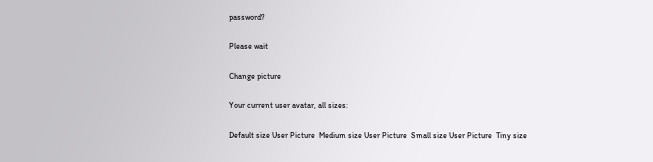password?

Please wait

Change picture

Your current user avatar, all sizes:

Default size User Picture  Medium size User Picture  Small size User Picture  Tiny size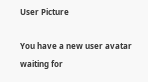User Picture

You have a new user avatar waiting for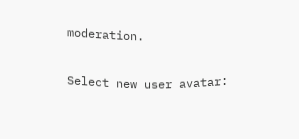moderation.

Select new user avatar: